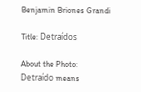Benjamin Briones Grandi

Title: Detraídos

About the Photo:
Detraído means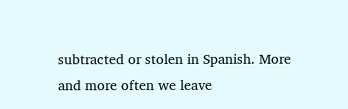subtracted or stolen in Spanish. More and more often we leave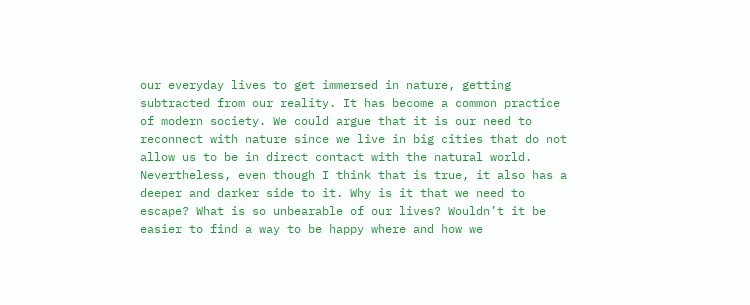our everyday lives to get immersed in nature, getting subtracted from our reality. It has become a common practice of modern society. We could argue that it is our need to reconnect with nature since we live in big cities that do not allow us to be in direct contact with the natural world. Nevertheless, even though I think that is true, it also has a deeper and darker side to it. Why is it that we need to escape? What is so unbearable of our lives? Wouldn’t it be easier to find a way to be happy where and how we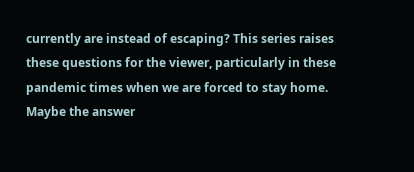currently are instead of escaping? This series raises these questions for the viewer, particularly in these pandemic times when we are forced to stay home. Maybe the answer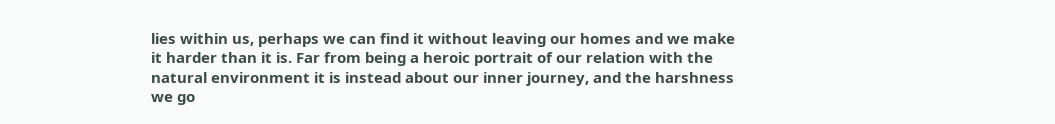lies within us, perhaps we can find it without leaving our homes and we make it harder than it is. Far from being a heroic portrait of our relation with the natural environment it is instead about our inner journey, and the harshness we go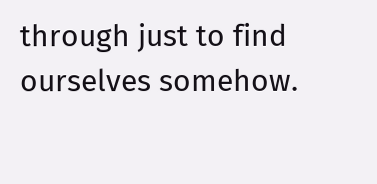through just to find ourselves somehow.